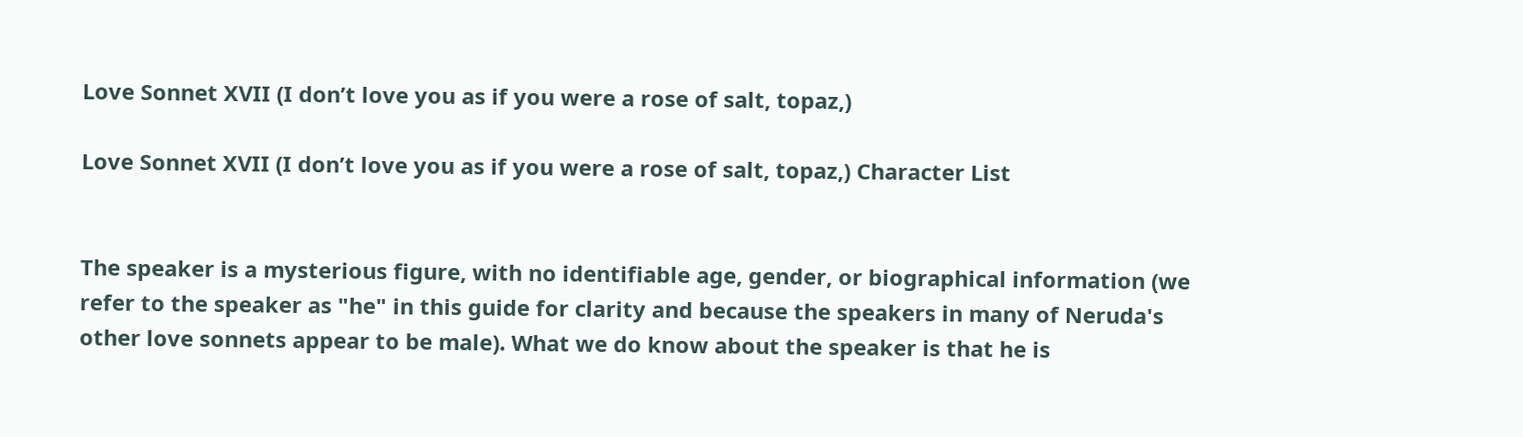Love Sonnet XVII (I don’t love you as if you were a rose of salt, topaz,)

Love Sonnet XVII (I don’t love you as if you were a rose of salt, topaz,) Character List


The speaker is a mysterious figure, with no identifiable age, gender, or biographical information (we refer to the speaker as "he" in this guide for clarity and because the speakers in many of Neruda's other love sonnets appear to be male). What we do know about the speaker is that he is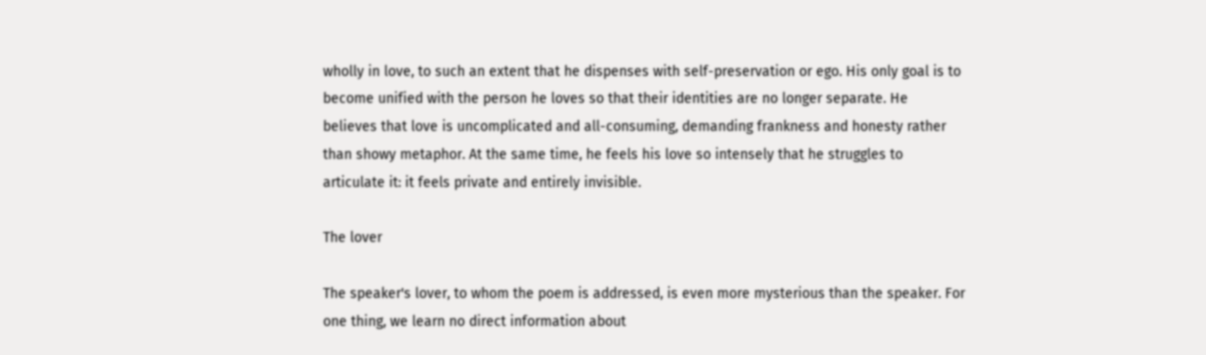wholly in love, to such an extent that he dispenses with self-preservation or ego. His only goal is to become unified with the person he loves so that their identities are no longer separate. He believes that love is uncomplicated and all-consuming, demanding frankness and honesty rather than showy metaphor. At the same time, he feels his love so intensely that he struggles to articulate it: it feels private and entirely invisible.

The lover

The speaker's lover, to whom the poem is addressed, is even more mysterious than the speaker. For one thing, we learn no direct information about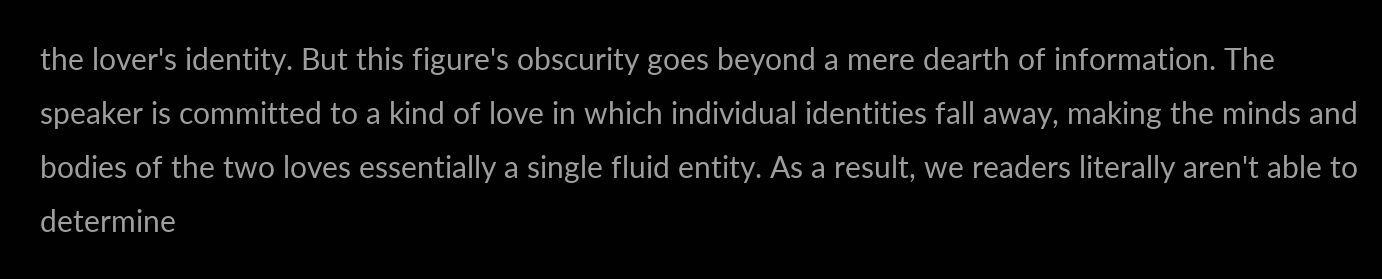the lover's identity. But this figure's obscurity goes beyond a mere dearth of information. The speaker is committed to a kind of love in which individual identities fall away, making the minds and bodies of the two loves essentially a single fluid entity. As a result, we readers literally aren't able to determine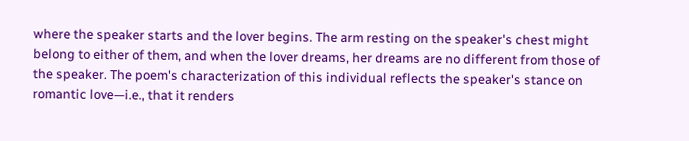where the speaker starts and the lover begins. The arm resting on the speaker's chest might belong to either of them, and when the lover dreams, her dreams are no different from those of the speaker. The poem's characterization of this individual reflects the speaker's stance on romantic love—i.e., that it renders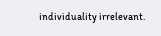individuality irrelevant.